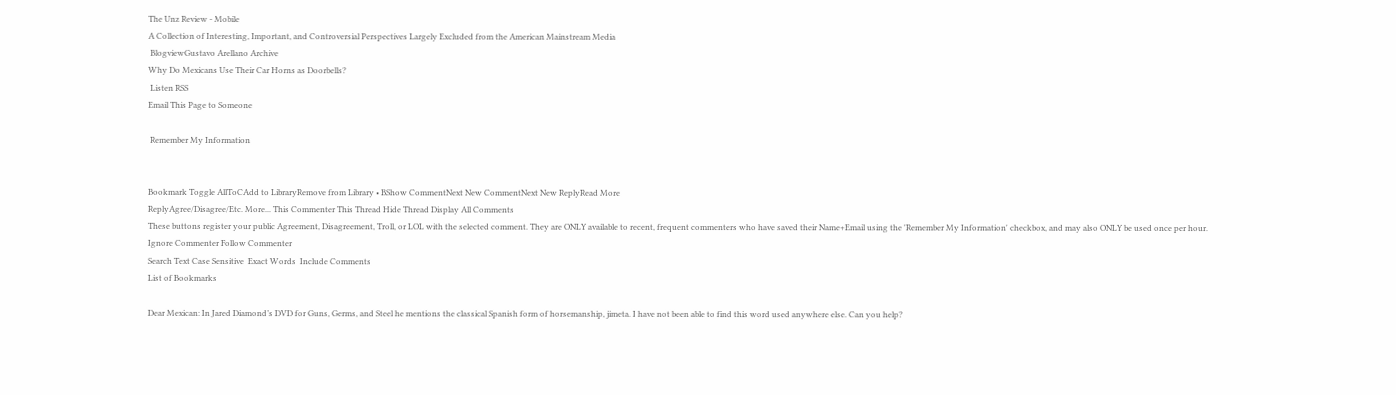The Unz Review - Mobile
A Collection of Interesting, Important, and Controversial Perspectives Largely Excluded from the American Mainstream Media
 BlogviewGustavo Arellano Archive
Why Do Mexicans Use Their Car Horns as Doorbells?
 Listen RSS
Email This Page to Someone

 Remember My Information


Bookmark Toggle AllToCAdd to LibraryRemove from Library • BShow CommentNext New CommentNext New ReplyRead More
ReplyAgree/Disagree/Etc. More... This Commenter This Thread Hide Thread Display All Comments
These buttons register your public Agreement, Disagreement, Troll, or LOL with the selected comment. They are ONLY available to recent, frequent commenters who have saved their Name+Email using the 'Remember My Information' checkbox, and may also ONLY be used once per hour.
Ignore Commenter Follow Commenter
Search Text Case Sensitive  Exact Words  Include Comments
List of Bookmarks

Dear Mexican: In Jared Diamond’s DVD for Guns, Germs, and Steel he mentions the classical Spanish form of horsemanship, jimeta. I have not been able to find this word used anywhere else. Can you help?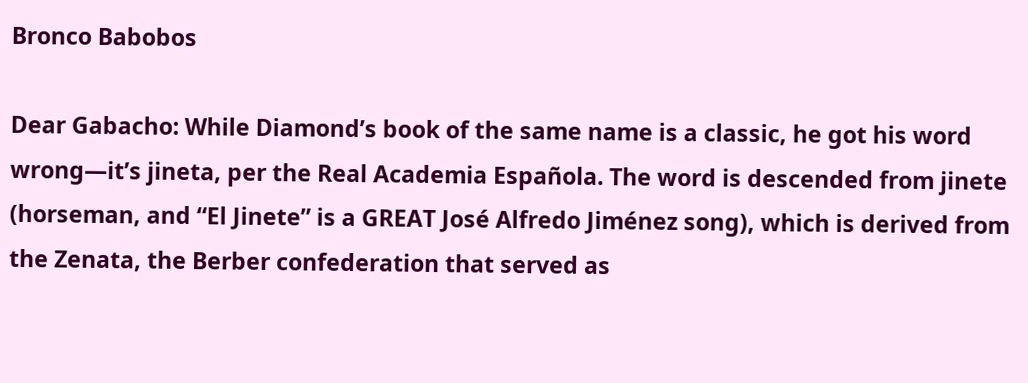Bronco Babobos

Dear Gabacho: While Diamond’s book of the same name is a classic, he got his word wrong—it’s jineta, per the Real Academia Española. The word is descended from jinete (horseman, and “El Jinete” is a GREAT José Alfredo Jiménez song), which is derived from the Zenata, the Berber confederation that served as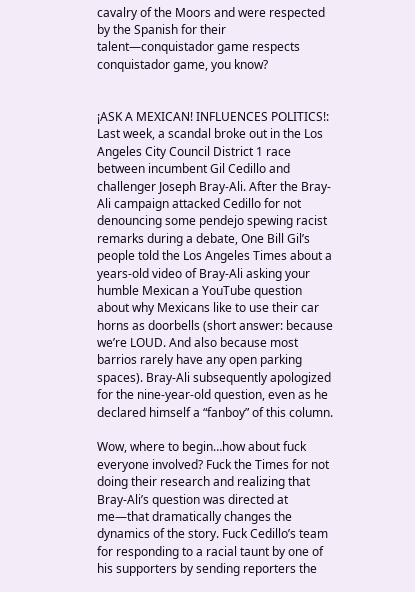cavalry of the Moors and were respected by the Spanish for their talent—conquistador game respects conquistador game, you know?


¡ASK A MEXICAN! INFLUENCES POLITICS!: Last week, a scandal broke out in the Los Angeles City Council District 1 race between incumbent Gil Cedillo and challenger Joseph Bray-Ali. After the Bray-Ali campaign attacked Cedillo for not denouncing some pendejo spewing racist remarks during a debate, One Bill Gil’s people told the Los Angeles Times about a years-old video of Bray-Ali asking your humble Mexican a YouTube question about why Mexicans like to use their car horns as doorbells (short answer: because we’re LOUD. And also because most barrios rarely have any open parking spaces). Bray-Ali subsequently apologized for the nine-year-old question, even as he declared himself a “fanboy” of this column.

Wow, where to begin…how about fuck everyone involved? Fuck the Times for not doing their research and realizing that Bray-Ali’s question was directed at me—that dramatically changes the dynamics of the story. Fuck Cedillo’s team for responding to a racial taunt by one of his supporters by sending reporters the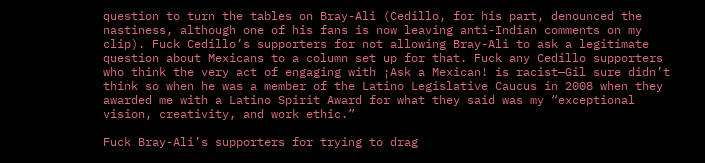question to turn the tables on Bray-Ali (Cedillo, for his part, denounced the nastiness, although one of his fans is now leaving anti-Indian comments on my clip). Fuck Cedillo’s supporters for not allowing Bray-Ali to ask a legitimate question about Mexicans to a column set up for that. Fuck any Cedillo supporters who think the very act of engaging with ¡Ask a Mexican! is racist—Gil sure didn’t think so when he was a member of the Latino Legislative Caucus in 2008 when they awarded me with a Latino Spirit Award for what they said was my “exceptional vision, creativity, and work ethic.”

Fuck Bray-Ali’s supporters for trying to drag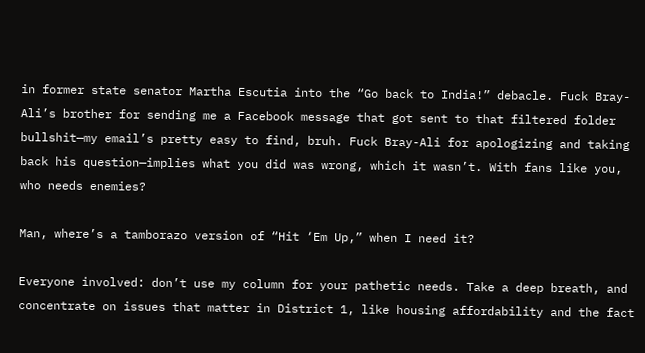in former state senator Martha Escutia into the “Go back to India!” debacle. Fuck Bray-Ali’s brother for sending me a Facebook message that got sent to that filtered folder bullshit—my email’s pretty easy to find, bruh. Fuck Bray-Ali for apologizing and taking back his question—implies what you did was wrong, which it wasn’t. With fans like you, who needs enemies?

Man, where’s a tamborazo version of “Hit ‘Em Up,” when I need it?

Everyone involved: don’t use my column for your pathetic needs. Take a deep breath, and concentrate on issues that matter in District 1, like housing affordability and the fact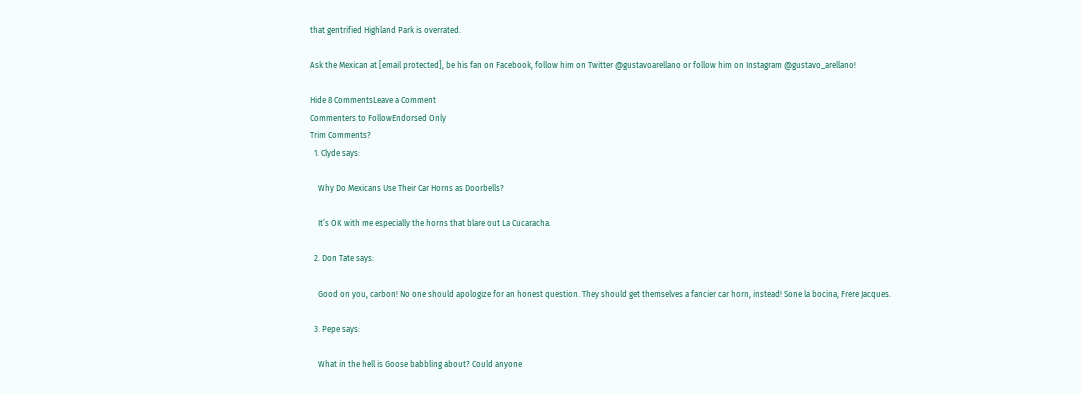that gentrified Highland Park is overrated.

Ask the Mexican at [email protected], be his fan on Facebook, follow him on Twitter @gustavoarellano or follow him on Instagram @gustavo_arellano!

Hide 8 CommentsLeave a Comment
Commenters to FollowEndorsed Only
Trim Comments?
  1. Clyde says:

    Why Do Mexicans Use Their Car Horns as Doorbells?

    It’s OK with me especially the horns that blare out La Cucaracha.

  2. Don Tate says:

    Good on you, carbon! No one should apologize for an honest question. They should get themselves a fancier car horn, instead! Sone la bocina, Frere Jacques.

  3. Pepe says:

    What in the hell is Goose babbling about? Could anyone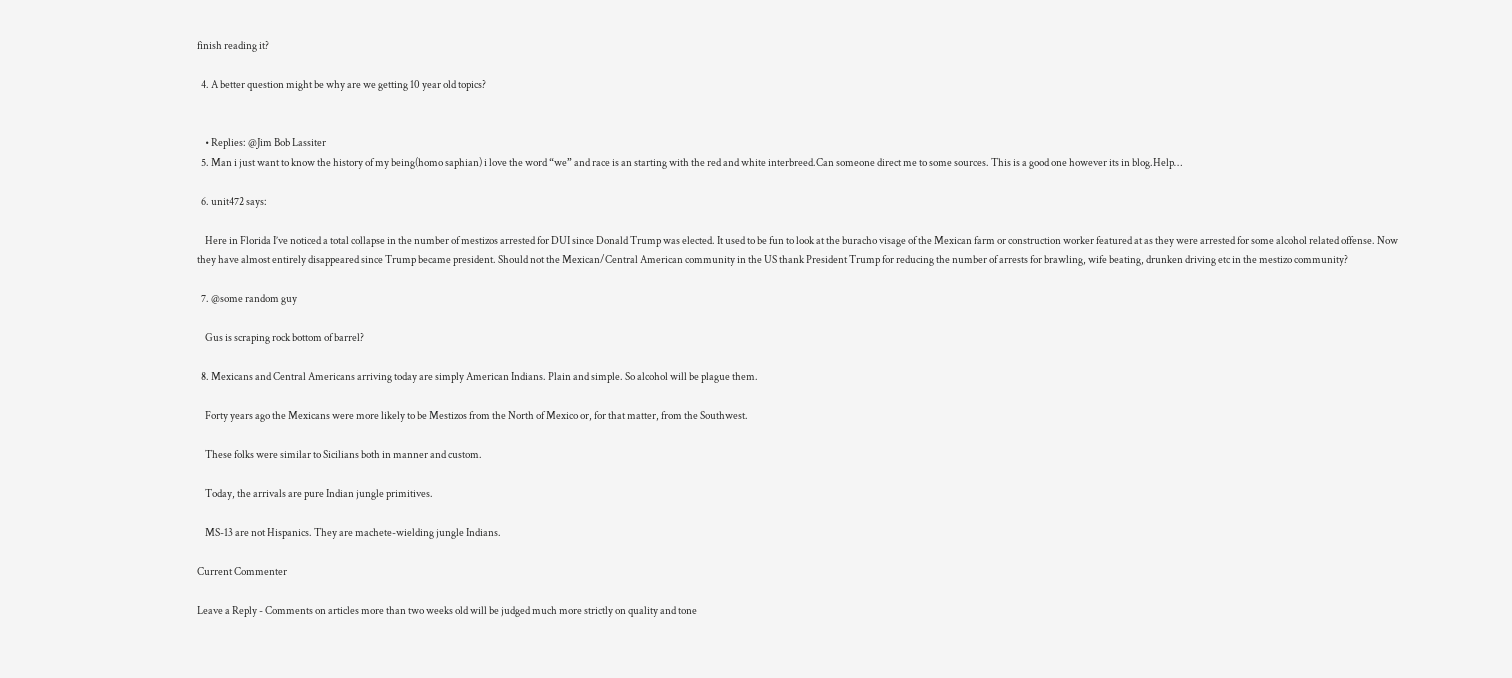finish reading it?

  4. A better question might be why are we getting 10 year old topics?


    • Replies: @Jim Bob Lassiter
  5. Man i just want to know the history of my being(homo saphian) i love the word “we” and race is an starting with the red and white interbreed.Can someone direct me to some sources. This is a good one however its in blog.Help…

  6. unit472 says:

    Here in Florida I’ve noticed a total collapse in the number of mestizos arrested for DUI since Donald Trump was elected. It used to be fun to look at the buracho visage of the Mexican farm or construction worker featured at as they were arrested for some alcohol related offense. Now they have almost entirely disappeared since Trump became president. Should not the Mexican/Central American community in the US thank President Trump for reducing the number of arrests for brawling, wife beating, drunken driving etc in the mestizo community?

  7. @some random guy

    Gus is scraping rock bottom of barrel?

  8. Mexicans and Central Americans arriving today are simply American Indians. Plain and simple. So alcohol will be plague them.

    Forty years ago the Mexicans were more likely to be Mestizos from the North of Mexico or, for that matter, from the Southwest.

    These folks were similar to Sicilians both in manner and custom.

    Today, the arrivals are pure Indian jungle primitives.

    MS-13 are not Hispanics. They are machete-wielding jungle Indians.

Current Commenter

Leave a Reply - Comments on articles more than two weeks old will be judged much more strictly on quality and tone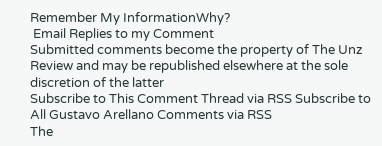Remember My InformationWhy?
 Email Replies to my Comment
Submitted comments become the property of The Unz Review and may be republished elsewhere at the sole discretion of the latter
Subscribe to This Comment Thread via RSS Subscribe to All Gustavo Arellano Comments via RSS
The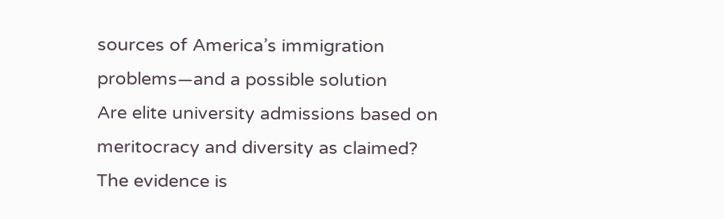sources of America’s immigration problems—and a possible solution
Are elite university admissions based on meritocracy and diversity as claimed?
The evidence is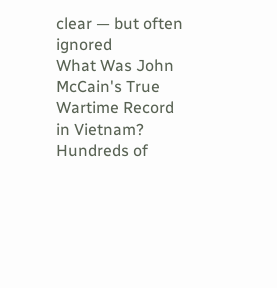clear — but often ignored
What Was John McCain's True Wartime Record in Vietnam?
Hundreds of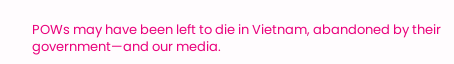POWs may have been left to die in Vietnam, abandoned by their government—and our media.